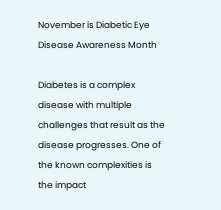November is Diabetic Eye Disease Awareness Month

Diabetes is a complex disease with multiple challenges that result as the disease progresses. One of the known complexities is the impact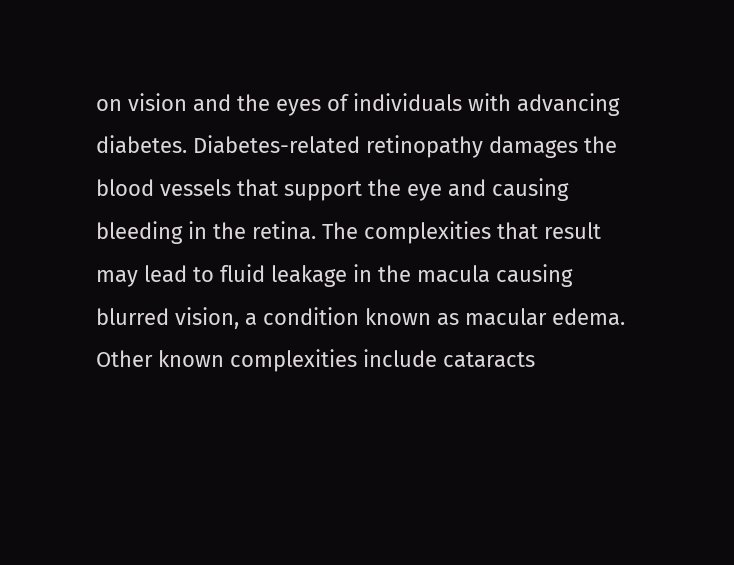on vision and the eyes of individuals with advancing diabetes. Diabetes-related retinopathy damages the blood vessels that support the eye and causing bleeding in the retina. The complexities that result may lead to fluid leakage in the macula causing blurred vision, a condition known as macular edema. Other known complexities include cataracts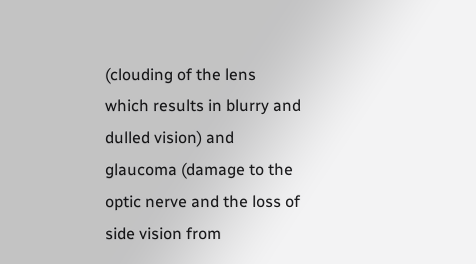(clouding of the lens which results in blurry and dulled vision) and glaucoma (damage to the optic nerve and the loss of side vision from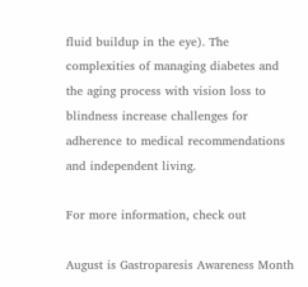fluid buildup in the eye). The complexities of managing diabetes and the aging process with vision loss to blindness increase challenges for adherence to medical recommendations and independent living.

For more information, check out

August is Gastroparesis Awareness Month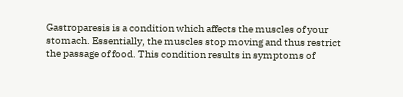Gastroparesis is a condition which affects the muscles of your stomach. Essentially, the muscles stop moving and thus restrict the passage of food. This condition results in symptoms of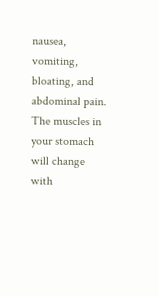nausea, vomiting, bloating, and abdominal pain. The muscles in your stomach will change with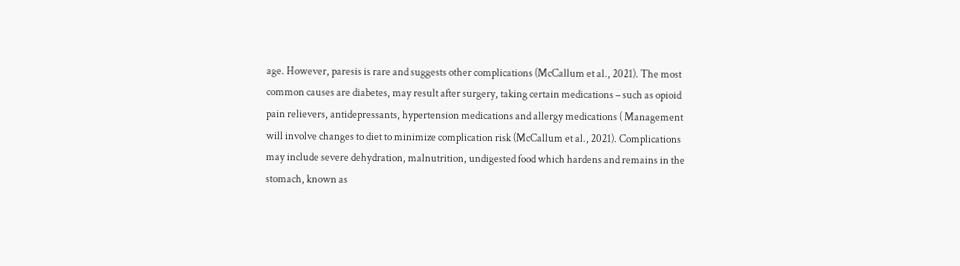age. However, paresis is rare and suggests other complications (McCallum et al., 2021). The most common causes are diabetes, may result after surgery, taking certain medications – such as opioid pain relievers, antidepressants, hypertension medications and allergy medications ( Management will involve changes to diet to minimize complication risk (McCallum et al., 2021). Complications may include severe dehydration, malnutrition, undigested food which hardens and remains in the stomach, known as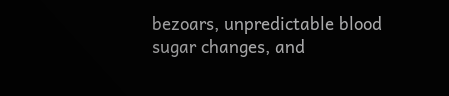bezoars, unpredictable blood sugar changes, and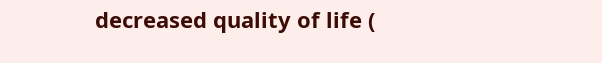decreased quality of life (